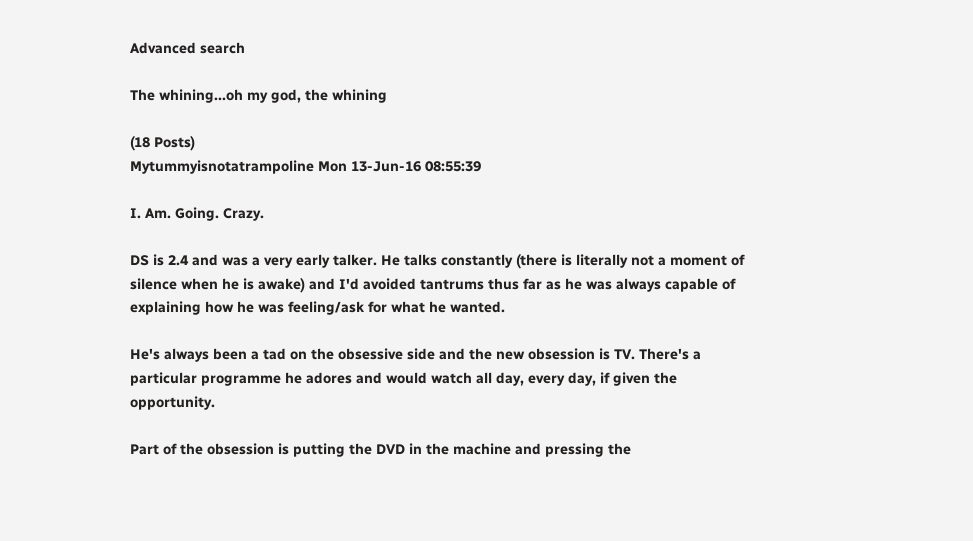Advanced search

The whining...oh my god, the whining

(18 Posts)
Mytummyisnotatrampoline Mon 13-Jun-16 08:55:39

I. Am. Going. Crazy.

DS is 2.4 and was a very early talker. He talks constantly (there is literally not a moment of silence when he is awake) and I'd avoided tantrums thus far as he was always capable of explaining how he was feeling/ask for what he wanted.

He's always been a tad on the obsessive side and the new obsession is TV. There's a particular programme he adores and would watch all day, every day, if given the opportunity.

Part of the obsession is putting the DVD in the machine and pressing the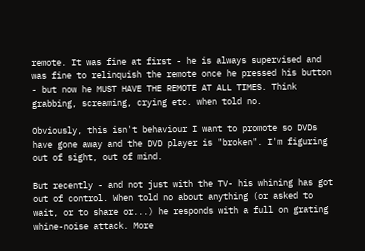remote. It was fine at first - he is always supervised and was fine to relinquish the remote once he pressed his button - but now he MUST HAVE THE REMOTE AT ALL TIMES. Think grabbing, screaming, crying etc. when told no.

Obviously, this isn't behaviour I want to promote so DVDs have gone away and the DVD player is "broken". I'm figuring out of sight, out of mind.

But recently - and not just with the TV- his whining has got out of control. When told no about anything (or asked to wait, or to share or...) he responds with a full on grating whine-noise attack. More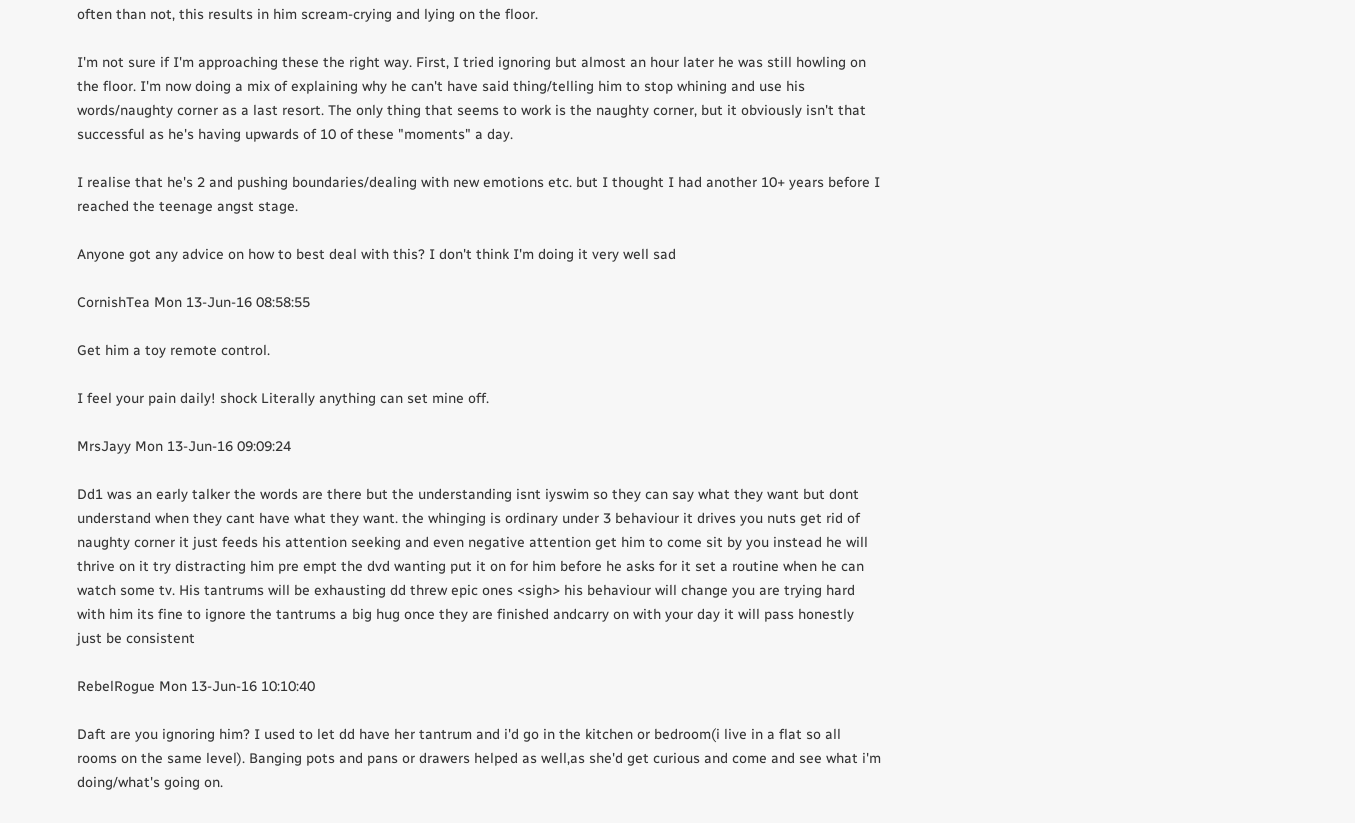often than not, this results in him scream-crying and lying on the floor.

I'm not sure if I'm approaching these the right way. First, I tried ignoring but almost an hour later he was still howling on the floor. I'm now doing a mix of explaining why he can't have said thing/telling him to stop whining and use his words/naughty corner as a last resort. The only thing that seems to work is the naughty corner, but it obviously isn't that successful as he's having upwards of 10 of these "moments" a day.

I realise that he's 2 and pushing boundaries/dealing with new emotions etc. but I thought I had another 10+ years before I reached the teenage angst stage.

Anyone got any advice on how to best deal with this? I don't think I'm doing it very well sad

CornishTea Mon 13-Jun-16 08:58:55

Get him a toy remote control.

I feel your pain daily! shock Literally anything can set mine off.

MrsJayy Mon 13-Jun-16 09:09:24

Dd1 was an early talker the words are there but the understanding isnt iyswim so they can say what they want but dont understand when they cant have what they want. the whinging is ordinary under 3 behaviour it drives you nuts get rid of naughty corner it just feeds his attention seeking and even negative attention get him to come sit by you instead he will thrive on it try distracting him pre empt the dvd wanting put it on for him before he asks for it set a routine when he can watch some tv. His tantrums will be exhausting dd threw epic ones <sigh> his behaviour will change you are trying hard with him its fine to ignore the tantrums a big hug once they are finished andcarry on with your day it will pass honestly just be consistent

RebelRogue Mon 13-Jun-16 10:10:40

Daft are you ignoring him? I used to let dd have her tantrum and i'd go in the kitchen or bedroom(i live in a flat so all rooms on the same level). Banging pots and pans or drawers helped as well,as she'd get curious and come and see what i'm doing/what's going on.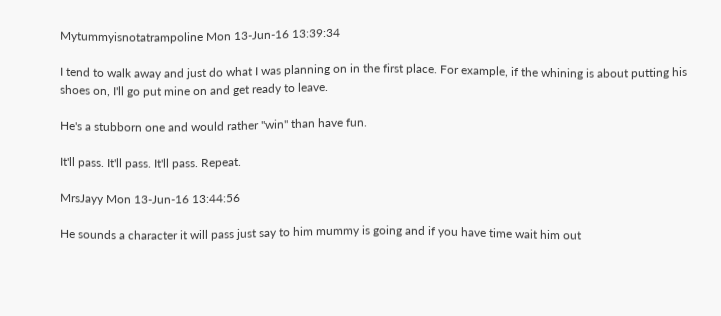Mytummyisnotatrampoline Mon 13-Jun-16 13:39:34

I tend to walk away and just do what I was planning on in the first place. For example, if the whining is about putting his shoes on, I'll go put mine on and get ready to leave.

He's a stubborn one and would rather "win" than have fun.

It'll pass. It'll pass. It'll pass. Repeat.

MrsJayy Mon 13-Jun-16 13:44:56

He sounds a character it will pass just say to him mummy is going and if you have time wait him out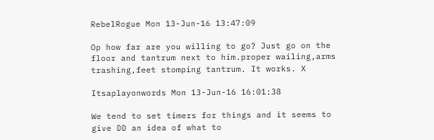RebelRogue Mon 13-Jun-16 13:47:09

Op how far are you willing to go? Just go on the floor and tantrum next to him.proper wailing,arms trashing,feet stomping tantrum. It works. X

Itsaplayonwords Mon 13-Jun-16 16:01:38

We tend to set timers for things and it seems to give DD an idea of what to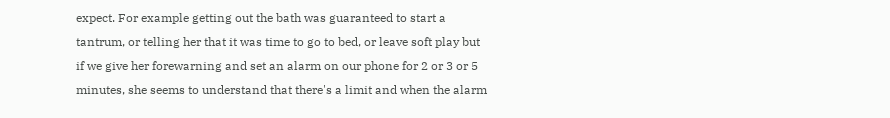expect. For example getting out the bath was guaranteed to start a tantrum, or telling her that it was time to go to bed, or leave soft play but if we give her forewarning and set an alarm on our phone for 2 or 3 or 5 minutes, she seems to understand that there's a limit and when the alarm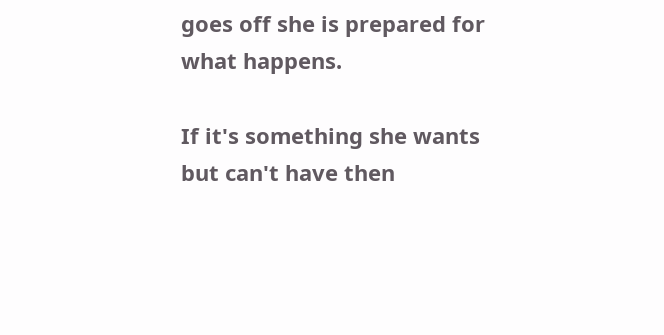goes off she is prepared for what happens.

If it's something she wants but can't have then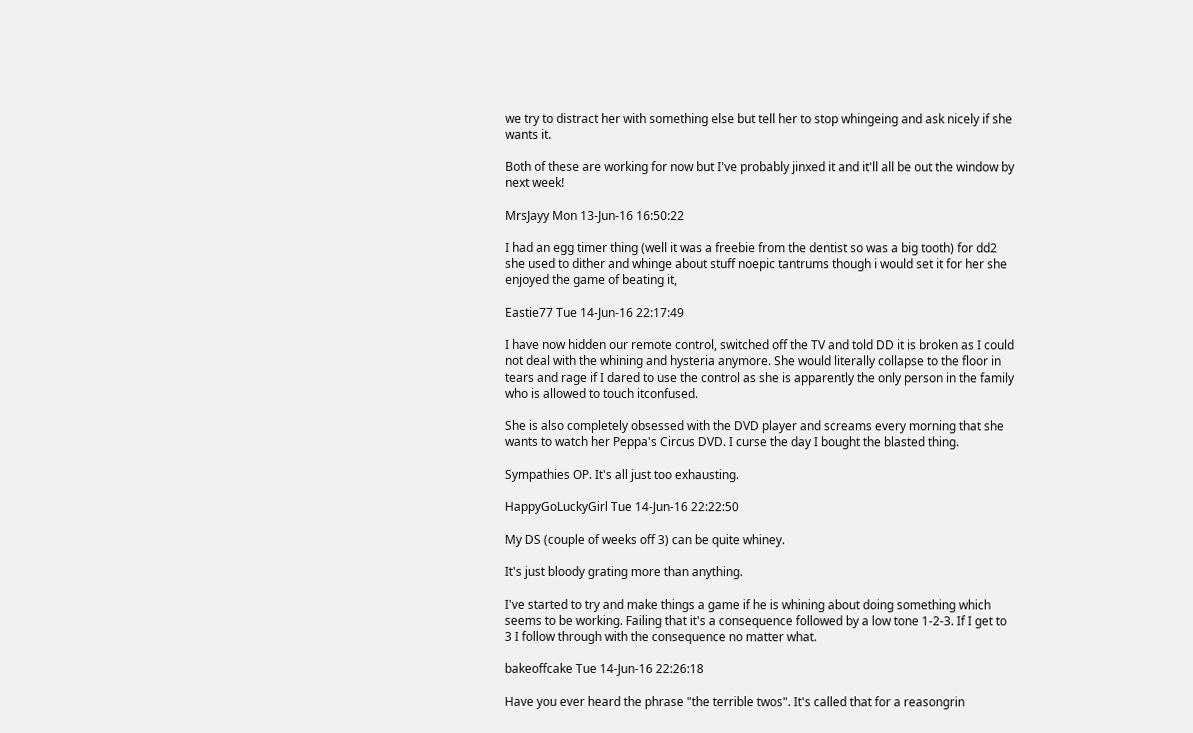we try to distract her with something else but tell her to stop whingeing and ask nicely if she wants it.

Both of these are working for now but I've probably jinxed it and it'll all be out the window by next week!

MrsJayy Mon 13-Jun-16 16:50:22

I had an egg timer thing (well it was a freebie from the dentist so was a big tooth) for dd2 she used to dither and whinge about stuff noepic tantrums though i would set it for her she enjoyed the game of beating it,

Eastie77 Tue 14-Jun-16 22:17:49

I have now hidden our remote control, switched off the TV and told DD it is broken as I could not deal with the whining and hysteria anymore. She would literally collapse to the floor in tears and rage if I dared to use the control as she is apparently the only person in the family who is allowed to touch itconfused.

She is also completely obsessed with the DVD player and screams every morning that she wants to watch her Peppa's Circus DVD. I curse the day I bought the blasted thing.

Sympathies OP. It's all just too exhausting.

HappyGoLuckyGirl Tue 14-Jun-16 22:22:50

My DS (couple of weeks off 3) can be quite whiney.

It's just bloody grating more than anything.

I've started to try and make things a game if he is whining about doing something which seems to be working. Failing that it's a consequence followed by a low tone 1-2-3. If I get to 3 I follow through with the consequence no matter what.

bakeoffcake Tue 14-Jun-16 22:26:18

Have you ever heard the phrase "the terrible twos". It's called that for a reasongrin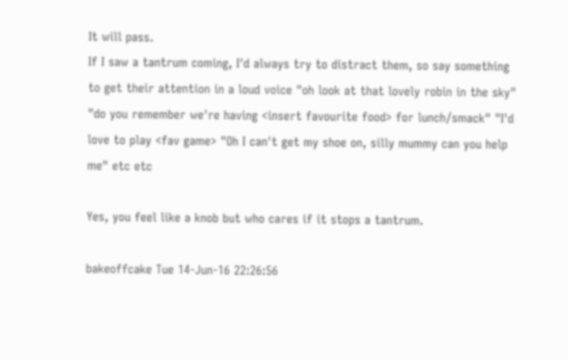It will pass.
If I saw a tantrum coming, I'd always try to distract them, so say something to get their attention in a loud voice "oh look at that lovely robin in the sky" "do you remember we're having <insert favourite food> for lunch/smack" "I'd love to play <fav game> "Oh I can't get my shoe on, silly mummy can you help me" etc etc

Yes, you feel like a knob but who cares if it stops a tantrum.

bakeoffcake Tue 14-Jun-16 22:26:56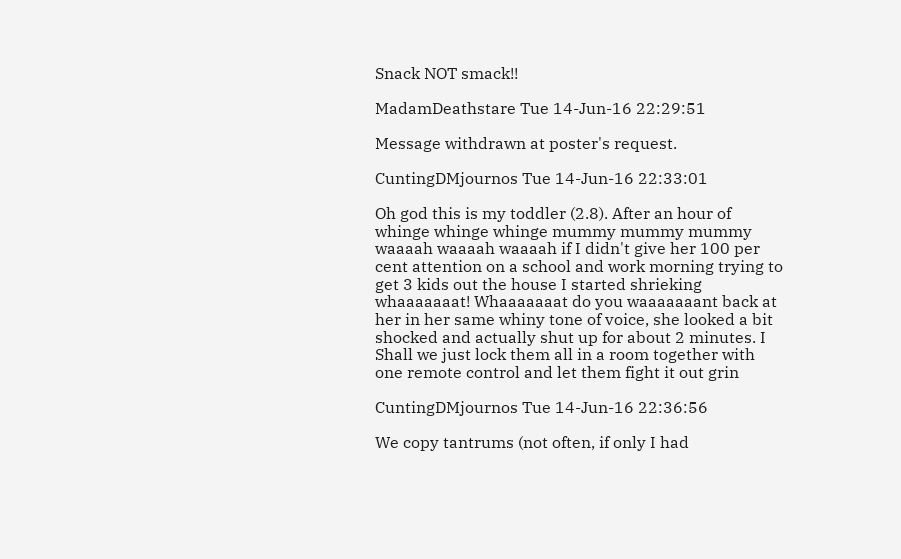Snack NOT smack!!

MadamDeathstare Tue 14-Jun-16 22:29:51

Message withdrawn at poster's request.

CuntingDMjournos Tue 14-Jun-16 22:33:01

Oh god this is my toddler (2.8). After an hour of whinge whinge whinge mummy mummy mummy waaaah waaaah waaaah if I didn't give her 100 per cent attention on a school and work morning trying to get 3 kids out the house I started shrieking whaaaaaaat! Whaaaaaaat do you waaaaaaant back at her in her same whiny tone of voice, she looked a bit shocked and actually shut up for about 2 minutes. I
Shall we just lock them all in a room together with one remote control and let them fight it out grin

CuntingDMjournos Tue 14-Jun-16 22:36:56

We copy tantrums (not often, if only I had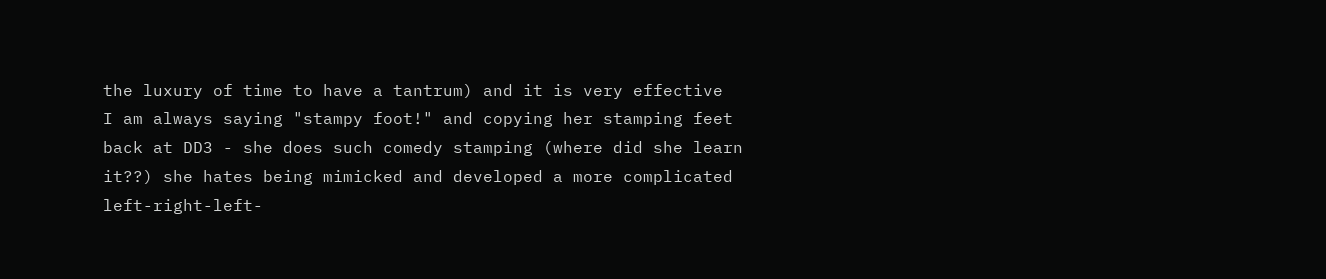the luxury of time to have a tantrum) and it is very effective
I am always saying "stampy foot!" and copying her stamping feet back at DD3 - she does such comedy stamping (where did she learn it??) she hates being mimicked and developed a more complicated left-right-left-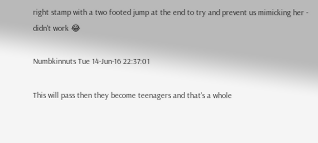right stamp with a two footed jump at the end to try and prevent us mimicking her - didn't work 😂

Numbkinnuts Tue 14-Jun-16 22:37:01

This will pass then they become teenagers and that's a whole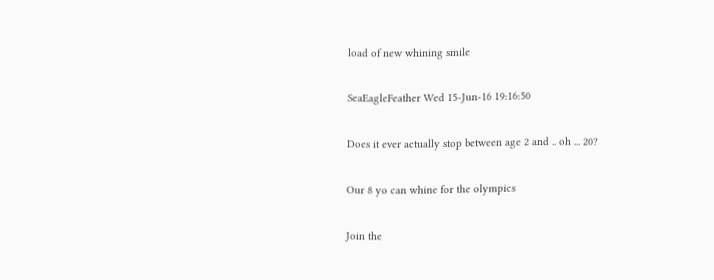load of new whining smile

SeaEagleFeather Wed 15-Jun-16 19:16:50

Does it ever actually stop between age 2 and .. oh ... 20?

Our 8 yo can whine for the olympics

Join the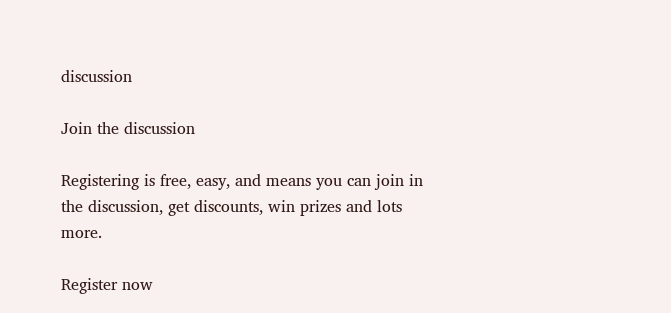discussion

Join the discussion

Registering is free, easy, and means you can join in the discussion, get discounts, win prizes and lots more.

Register now